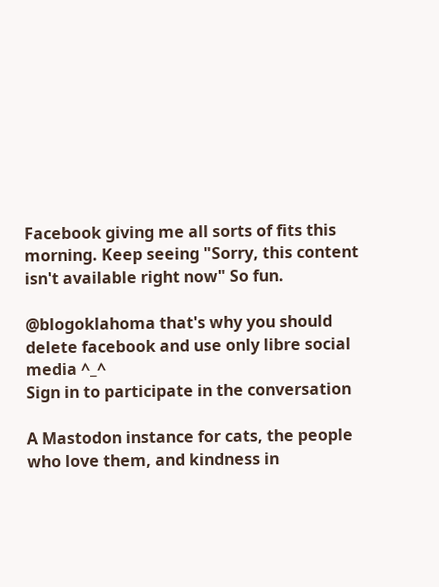Facebook giving me all sorts of fits this morning. Keep seeing "Sorry, this content isn't available right now" So fun.

@blogoklahoma that's why you should delete facebook and use only libre social media ^_^
Sign in to participate in the conversation

A Mastodon instance for cats, the people who love them, and kindness in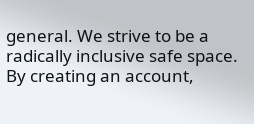general. We strive to be a radically inclusive safe space. By creating an account,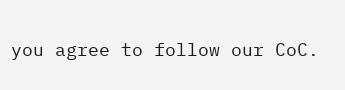you agree to follow our CoC.